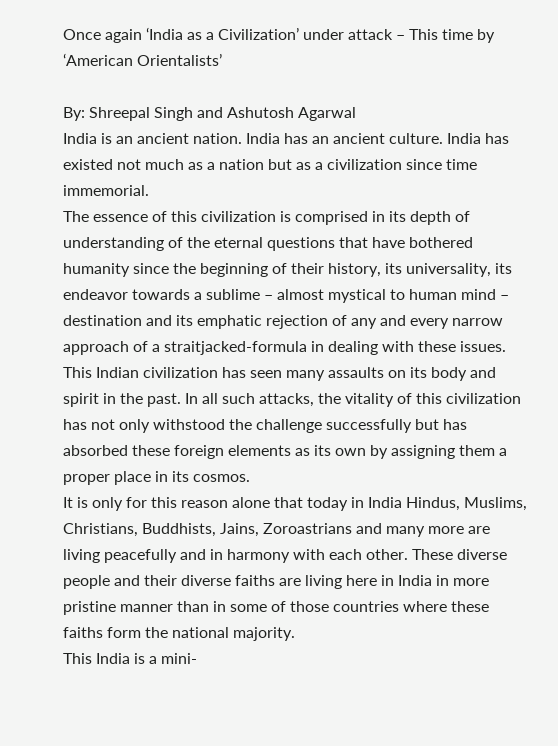Once again ‘India as a Civilization’ under attack – This time by ‘American Orientalists’

By: Shreepal Singh and Ashutosh Agarwal
India is an ancient nation. India has an ancient culture. India has existed not much as a nation but as a civilization since time immemorial.
The essence of this civilization is comprised in its depth of understanding of the eternal questions that have bothered humanity since the beginning of their history, its universality, its endeavor towards a sublime – almost mystical to human mind – destination and its emphatic rejection of any and every narrow approach of a straitjacked-formula in dealing with these issues.
This Indian civilization has seen many assaults on its body and spirit in the past. In all such attacks, the vitality of this civilization has not only withstood the challenge successfully but has absorbed these foreign elements as its own by assigning them a proper place in its cosmos.
It is only for this reason alone that today in India Hindus, Muslims, Christians, Buddhists, Jains, Zoroastrians and many more are living peacefully and in harmony with each other. These diverse people and their diverse faiths are living here in India in more pristine manner than in some of those countries where these faiths form the national majority.
This India is a mini-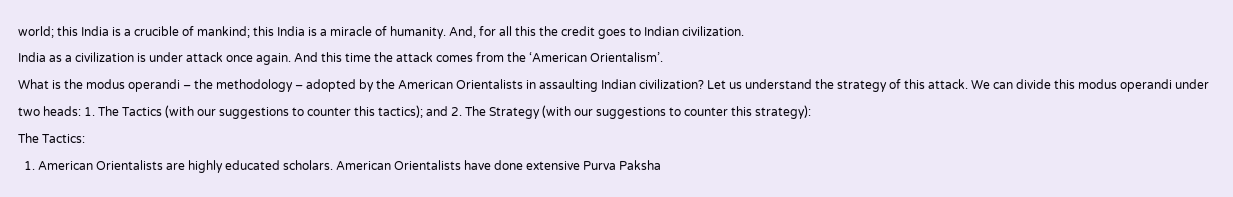world; this India is a crucible of mankind; this India is a miracle of humanity. And, for all this the credit goes to Indian civilization.
India as a civilization is under attack once again. And this time the attack comes from the ‘American Orientalism’.
What is the modus operandi – the methodology – adopted by the American Orientalists in assaulting Indian civilization? Let us understand the strategy of this attack. We can divide this modus operandi under two heads: 1. The Tactics (with our suggestions to counter this tactics); and 2. The Strategy (with our suggestions to counter this strategy):
The Tactics:
  1. American Orientalists are highly educated scholars. American Orientalists have done extensive Purva Paksha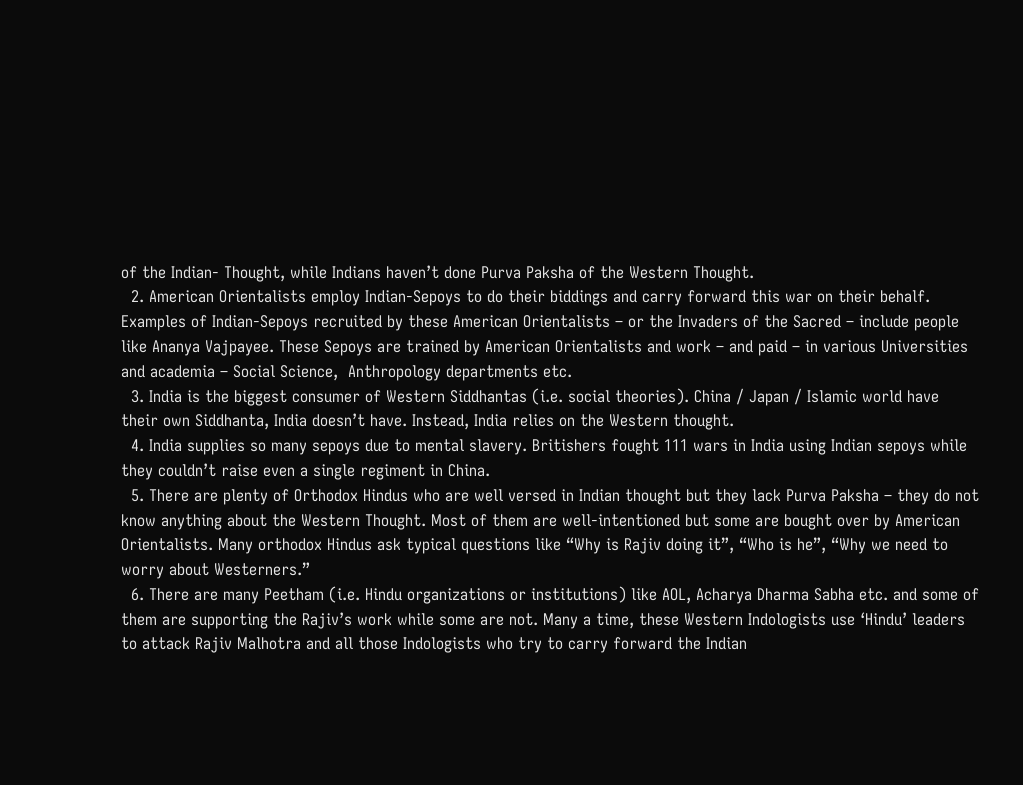of the Indian- Thought, while Indians haven’t done Purva Paksha of the Western Thought.
  2. American Orientalists employ Indian-Sepoys to do their biddings and carry forward this war on their behalf.  Examples of Indian-Sepoys recruited by these American Orientalists – or the Invaders of the Sacred – include people like Ananya Vajpayee. These Sepoys are trained by American Orientalists and work – and paid – in various Universities and academia – Social Science,  Anthropology departments etc.
  3. India is the biggest consumer of Western Siddhantas (i.e. social theories). China / Japan / Islamic world have their own Siddhanta, India doesn’t have. Instead, India relies on the Western thought.
  4. India supplies so many sepoys due to mental slavery. Britishers fought 111 wars in India using Indian sepoys while they couldn’t raise even a single regiment in China.
  5. There are plenty of Orthodox Hindus who are well versed in Indian thought but they lack Purva Paksha – they do not know anything about the Western Thought. Most of them are well-intentioned but some are bought over by American Orientalists. Many orthodox Hindus ask typical questions like “Why is Rajiv doing it”, “Who is he”, “Why we need to worry about Westerners.”
  6. There are many Peetham (i.e. Hindu organizations or institutions) like AOL, Acharya Dharma Sabha etc. and some of them are supporting the Rajiv’s work while some are not. Many a time, these Western Indologists use ‘Hindu’ leaders to attack Rajiv Malhotra and all those Indologists who try to carry forward the Indian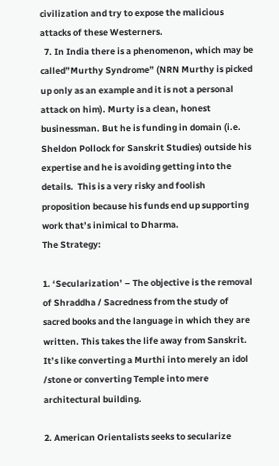civilization and try to expose the malicious attacks of these Westerners.
  7. In India there is a phenomenon, which may be called”Murthy Syndrome” (NRN Murthy is picked up only as an example and it is not a personal attack on him). Murty is a clean, honest businessman. But he is funding in domain (i.e. Sheldon Pollock for Sanskrit Studies) outside his expertise and he is avoiding getting into the details.  This is a very risky and foolish proposition because his funds end up supporting work that’s inimical to Dharma.
The Strategy:

1. ‘Secularization’ – The objective is the removal of Shraddha / Sacredness from the study of sacred books and the language in which they are written. This takes the life away from Sanskrit. It’s like converting a Murthi into merely an idol /stone or converting Temple into mere architectural building.

2. American Orientalists seeks to secularize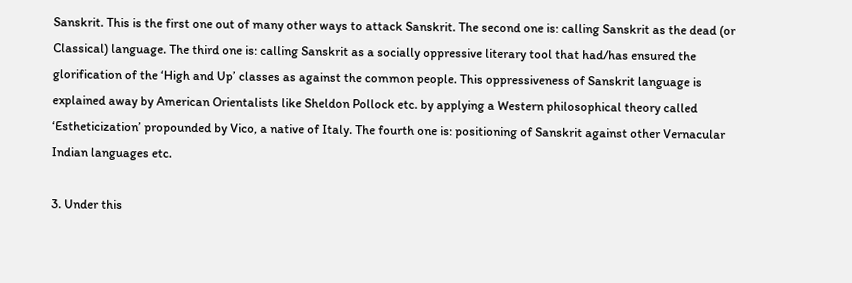Sanskrit. This is the first one out of many other ways to attack Sanskrit. The second one is: calling Sanskrit as the dead (or Classical) language. The third one is: calling Sanskrit as a socially oppressive literary tool that had/has ensured the glorification of the ‘High and Up’ classes as against the common people. This oppressiveness of Sanskrit language is explained away by American Orientalists like Sheldon Pollock etc. by applying a Western philosophical theory called ‘Estheticization’ propounded by Vico, a native of Italy. The fourth one is: positioning of Sanskrit against other Vernacular Indian languages etc.

3. Under this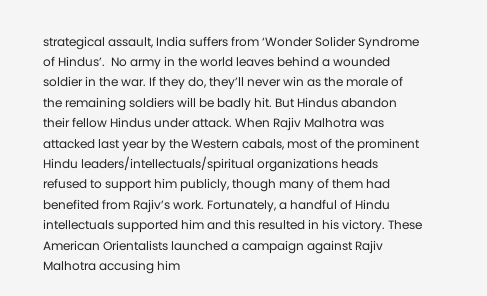strategical assault, India suffers from ‘Wonder Solider Syndrome of Hindus’.  No army in the world leaves behind a wounded soldier in the war. If they do, they’ll never win as the morale of the remaining soldiers will be badly hit. But Hindus abandon their fellow Hindus under attack. When Rajiv Malhotra was attacked last year by the Western cabals, most of the prominent Hindu leaders/intellectuals/spiritual organizations heads refused to support him publicly, though many of them had benefited from Rajiv’s work. Fortunately, a handful of Hindu intellectuals supported him and this resulted in his victory. These American Orientalists launched a campaign against Rajiv Malhotra accusing him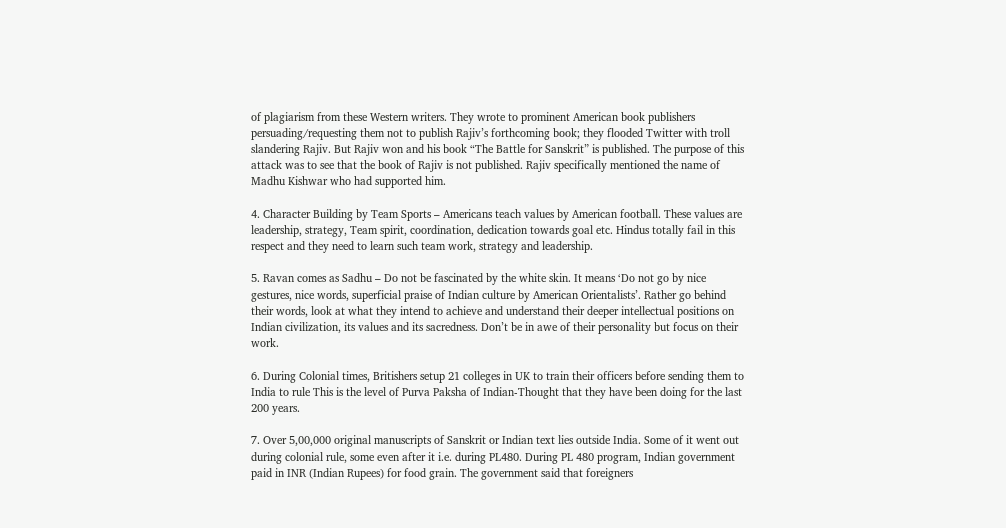of plagiarism from these Western writers. They wrote to prominent American book publishers persuading/requesting them not to publish Rajiv’s forthcoming book; they flooded Twitter with troll slandering Rajiv. But Rajiv won and his book “The Battle for Sanskrit” is published. The purpose of this attack was to see that the book of Rajiv is not published. Rajiv specifically mentioned the name of Madhu Kishwar who had supported him.

4. Character Building by Team Sports – Americans teach values by American football. These values are leadership, strategy, Team spirit, coordination, dedication towards goal etc. Hindus totally fail in this respect and they need to learn such team work, strategy and leadership.

5. Ravan comes as Sadhu – Do not be fascinated by the white skin. It means ‘Do not go by nice gestures, nice words, superficial praise of Indian culture by American Orientalists’. Rather go behind their words, look at what they intend to achieve and understand their deeper intellectual positions on Indian civilization, its values and its sacredness. Don’t be in awe of their personality but focus on their work.

6. During Colonial times, Britishers setup 21 colleges in UK to train their officers before sending them to India to rule This is the level of Purva Paksha of Indian-Thought that they have been doing for the last 200 years.

7. Over 5,00,000 original manuscripts of Sanskrit or Indian text lies outside India. Some of it went out during colonial rule, some even after it i.e. during PL480. During PL 480 program, Indian government paid in INR (Indian Rupees) for food grain. The government said that foreigners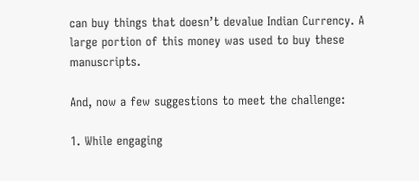can buy things that doesn’t devalue Indian Currency. A large portion of this money was used to buy these manuscripts.

And, now a few suggestions to meet the challenge:

1. While engaging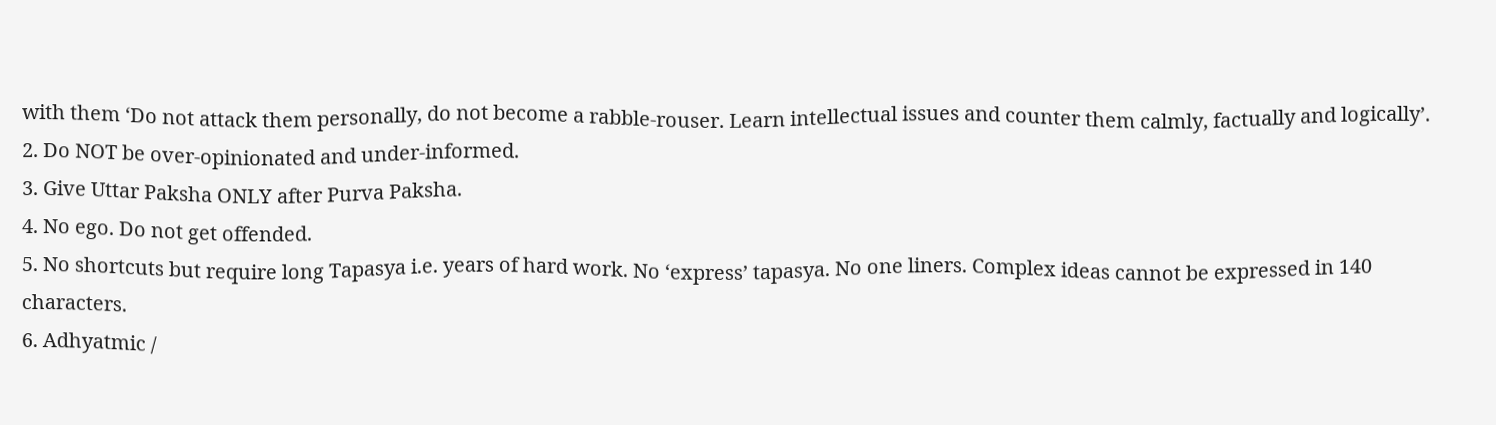with them ‘Do not attack them personally, do not become a rabble-rouser. Learn intellectual issues and counter them calmly, factually and logically’.
2. Do NOT be over-opinionated and under-informed.
3. Give Uttar Paksha ONLY after Purva Paksha.
4. No ego. Do not get offended.
5. No shortcuts but require long Tapasya i.e. years of hard work. No ‘express’ tapasya. No one liners. Complex ideas cannot be expressed in 140 characters.
6. Adhyatmic /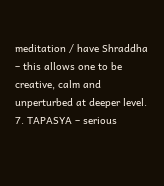meditation / have Shraddha – this allows one to be creative, calm and unperturbed at deeper level.
7. TAPASYA – serious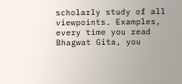scholarly study of all viewpoints. Examples, every time you read Bhagwat Gita, you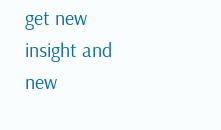get new insight and new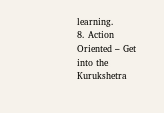learning.
8. Action Oriented – Get into the Kurukshetra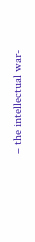– the intellectual war-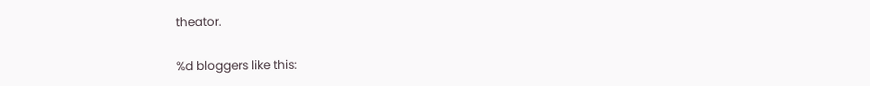theator.

%d bloggers like this: